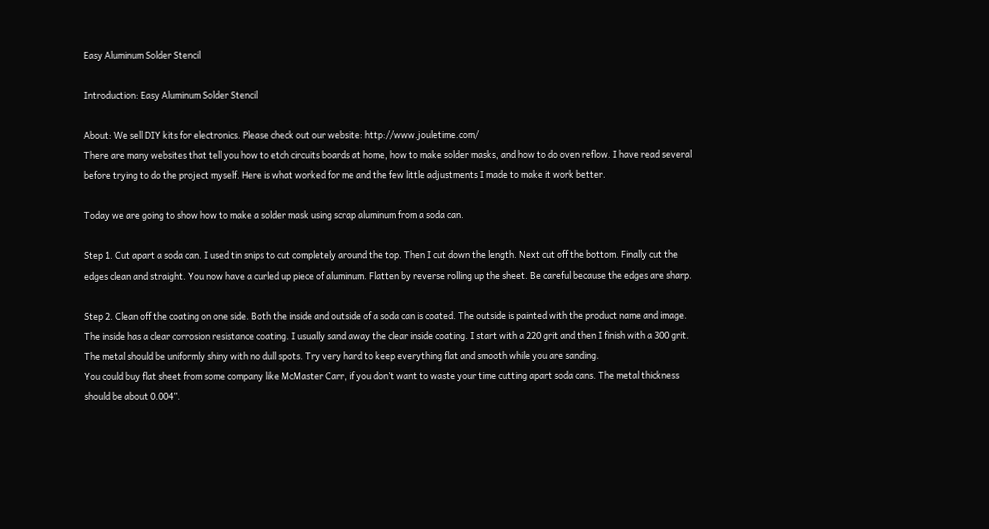Easy Aluminum Solder Stencil

Introduction: Easy Aluminum Solder Stencil

About: We sell DIY kits for electronics. Please check out our website: http://www.jouletime.com/
There are many websites that tell you how to etch circuits boards at home, how to make solder masks, and how to do oven reflow. I have read several before trying to do the project myself. Here is what worked for me and the few little adjustments I made to make it work better.

Today we are going to show how to make a solder mask using scrap aluminum from a soda can.

Step 1. Cut apart a soda can. I used tin snips to cut completely around the top. Then I cut down the length. Next cut off the bottom. Finally cut the edges clean and straight. You now have a curled up piece of aluminum. Flatten by reverse rolling up the sheet. Be careful because the edges are sharp.

Step 2. Clean off the coating on one side. Both the inside and outside of a soda can is coated. The outside is painted with the product name and image. The inside has a clear corrosion resistance coating. I usually sand away the clear inside coating. I start with a 220 grit and then I finish with a 300 grit. The metal should be uniformly shiny with no dull spots. Try very hard to keep everything flat and smooth while you are sanding.
You could buy flat sheet from some company like McMaster Carr, if you don’t want to waste your time cutting apart soda cans. The metal thickness should be about 0.004”.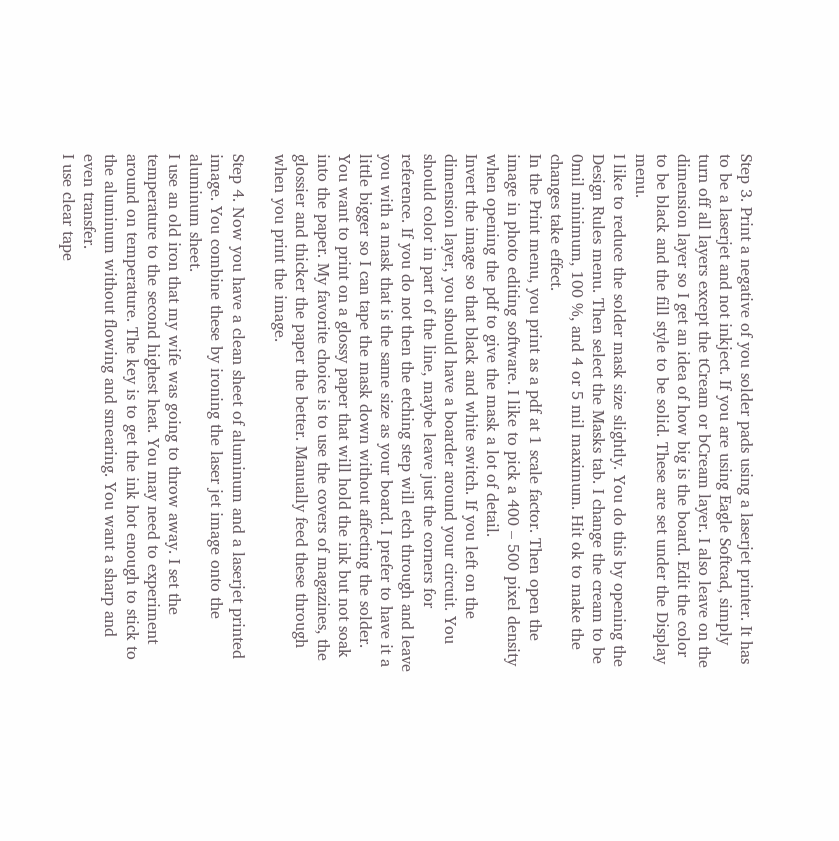Step 3. Print a negative of you solder pads using a laserjet printer. It has to be a laserjet and not inkject. If you are using Eagle Softcad, simply turn off all layers except the tCream or bCream layer. I also leave on the dimension layer so I get an idea of how big is the board. Edit the color to be black and the fill style to be solid. These are set under the Display menu.
I like to reduce the solder mask size slightly. You do this by opening the Design Rules menu. Then select the Masks tab. I change the cream to be 0mil minimum, 100 %, and 4 or 5 mil maximum. Hit ok to make the changes take effect.
In the Print menu, you print as a pdf at 1 scale factor. Then open the image in photo editing software. I like to pick a 400 – 500 pixel density when opening the pdf to give the mask a lot of detail.
Invert the image so that black and white switch. If you left on the dimension layer, you should have a boarder around your circuit. You should color in part of the line, maybe leave just the corners for reference. If you do not then the etching step will etch through and leave you with a mask that is the same size as your board. I prefer to have it a little bigger so I can tape the mask down without affecting the solder.
You want to print on a glossy paper that will hold the ink but not soak into the paper. My favorite choice is to use the covers of magazines, the glossier and thicker the paper the better. Manually feed these through when you print the image.

Step 4. Now you have a clean sheet of aluminum and a laserjet printed image. You combine these by ironing the laser jet image onto the aluminum sheet.
I use an old iron that my wife was going to throw away. I set the temperature to the second highest heat. You may need to experiment around on temperature. The key is to get the ink hot enough to stick to the aluminum without flowing and smearing. You want a sharp and even transfer.
I use clear tape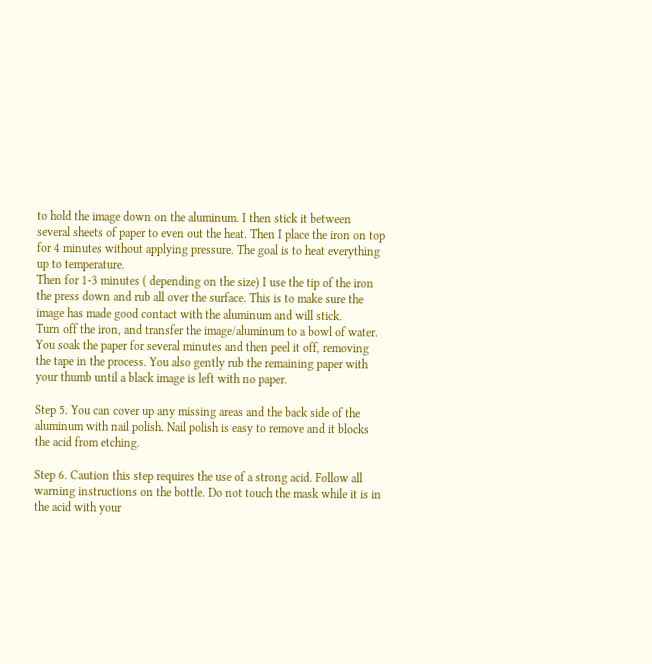to hold the image down on the aluminum. I then stick it between several sheets of paper to even out the heat. Then I place the iron on top for 4 minutes without applying pressure. The goal is to heat everything up to temperature.
Then for 1-3 minutes ( depending on the size) I use the tip of the iron the press down and rub all over the surface. This is to make sure the image has made good contact with the aluminum and will stick.
Turn off the iron, and transfer the image/aluminum to a bowl of water. You soak the paper for several minutes and then peel it off, removing the tape in the process. You also gently rub the remaining paper with your thumb until a black image is left with no paper.

Step 5. You can cover up any missing areas and the back side of the aluminum with nail polish. Nail polish is easy to remove and it blocks the acid from etching.

Step 6. Caution this step requires the use of a strong acid. Follow all warning instructions on the bottle. Do not touch the mask while it is in the acid with your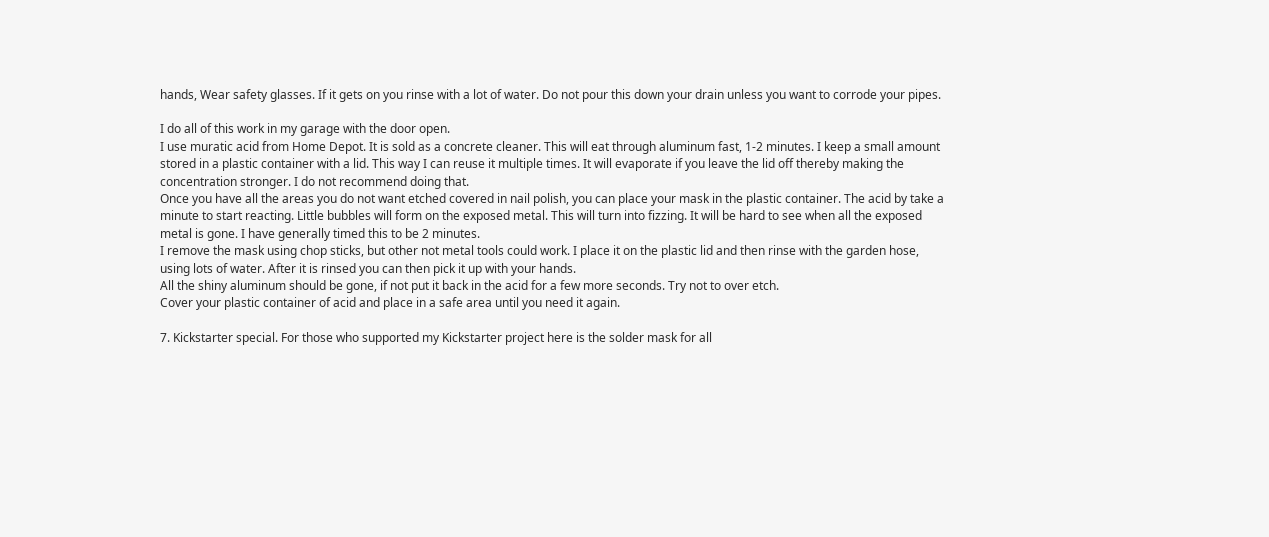hands, Wear safety glasses. If it gets on you rinse with a lot of water. Do not pour this down your drain unless you want to corrode your pipes.

I do all of this work in my garage with the door open.
I use muratic acid from Home Depot. It is sold as a concrete cleaner. This will eat through aluminum fast, 1-2 minutes. I keep a small amount stored in a plastic container with a lid. This way I can reuse it multiple times. It will evaporate if you leave the lid off thereby making the concentration stronger. I do not recommend doing that.
Once you have all the areas you do not want etched covered in nail polish, you can place your mask in the plastic container. The acid by take a minute to start reacting. Little bubbles will form on the exposed metal. This will turn into fizzing. It will be hard to see when all the exposed metal is gone. I have generally timed this to be 2 minutes.
I remove the mask using chop sticks, but other not metal tools could work. I place it on the plastic lid and then rinse with the garden hose, using lots of water. After it is rinsed you can then pick it up with your hands.
All the shiny aluminum should be gone, if not put it back in the acid for a few more seconds. Try not to over etch.
Cover your plastic container of acid and place in a safe area until you need it again.

7. Kickstarter special. For those who supported my Kickstarter project here is the solder mask for all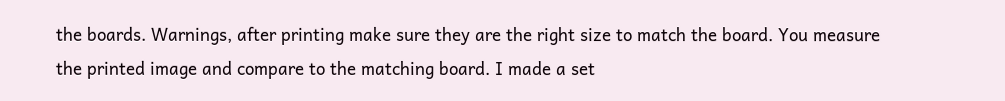the boards. Warnings, after printing make sure they are the right size to match the board. You measure the printed image and compare to the matching board. I made a set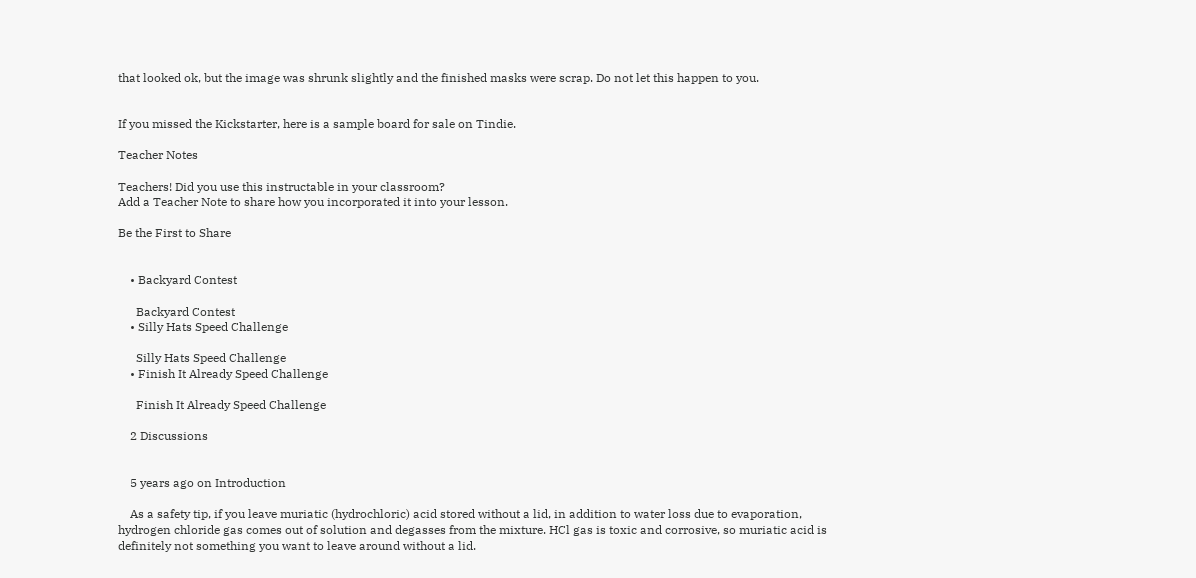that looked ok, but the image was shrunk slightly and the finished masks were scrap. Do not let this happen to you.


If you missed the Kickstarter, here is a sample board for sale on Tindie.

Teacher Notes

Teachers! Did you use this instructable in your classroom?
Add a Teacher Note to share how you incorporated it into your lesson.

Be the First to Share


    • Backyard Contest

      Backyard Contest
    • Silly Hats Speed Challenge

      Silly Hats Speed Challenge
    • Finish It Already Speed Challenge

      Finish It Already Speed Challenge

    2 Discussions


    5 years ago on Introduction

    As a safety tip, if you leave muriatic (hydrochloric) acid stored without a lid, in addition to water loss due to evaporation, hydrogen chloride gas comes out of solution and degasses from the mixture. HCl gas is toxic and corrosive, so muriatic acid is definitely not something you want to leave around without a lid.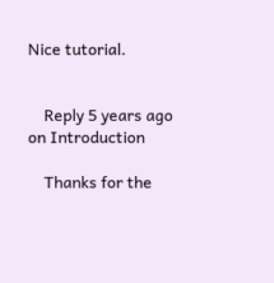Nice tutorial.


    Reply 5 years ago on Introduction

    Thanks for the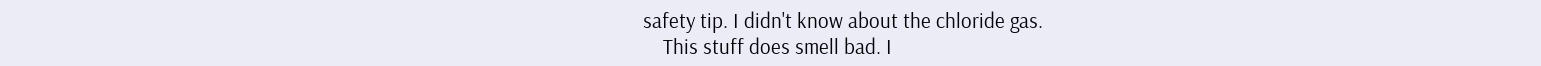safety tip. I didn't know about the chloride gas.
    This stuff does smell bad. I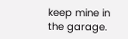keep mine in the garage.